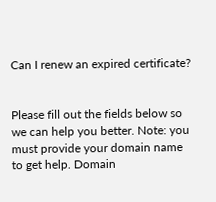Can I renew an expired certificate?


Please fill out the fields below so we can help you better. Note: you must provide your domain name to get help. Domain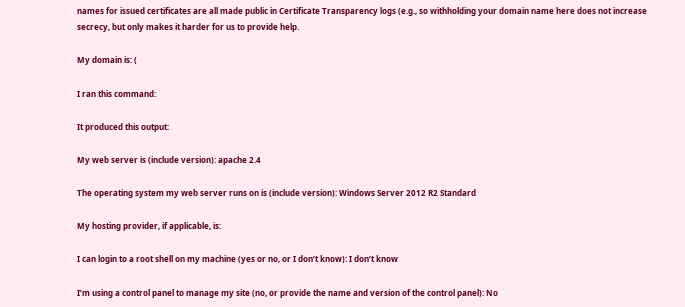names for issued certificates are all made public in Certificate Transparency logs (e.g., so withholding your domain name here does not increase secrecy, but only makes it harder for us to provide help.

My domain is: (

I ran this command:

It produced this output:

My web server is (include version): apache 2.4

The operating system my web server runs on is (include version): Windows Server 2012 R2 Standard

My hosting provider, if applicable, is:

I can login to a root shell on my machine (yes or no, or I don’t know): I don’t know

I’m using a control panel to manage my site (no, or provide the name and version of the control panel): No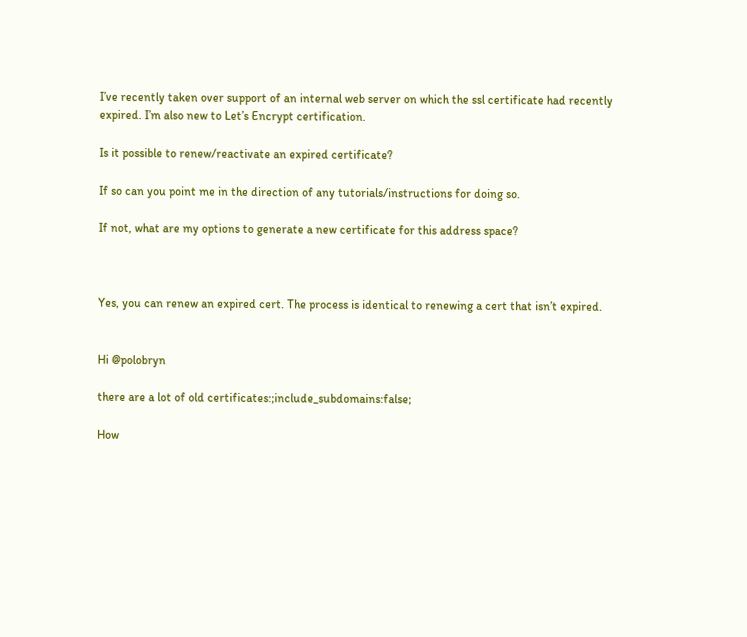I’ve recently taken over support of an internal web server on which the ssl certificate had recently expired. I’m also new to Let’s Encrypt certification.

Is it possible to renew/reactivate an expired certificate?

If so can you point me in the direction of any tutorials/instructions for doing so.

If not, what are my options to generate a new certificate for this address space?



Yes, you can renew an expired cert. The process is identical to renewing a cert that isn’t expired.


Hi @polobryn

there are a lot of old certificates:;include_subdomains:false;

How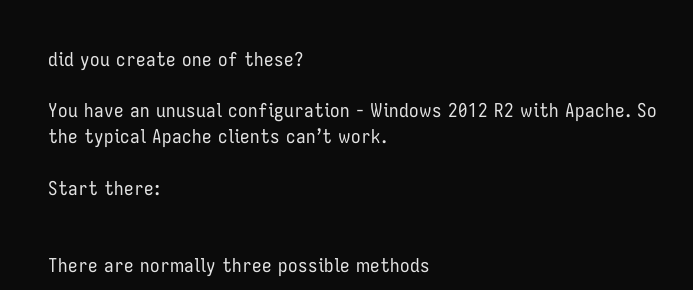did you create one of these?

You have an unusual configuration - Windows 2012 R2 with Apache. So the typical Apache clients can’t work.

Start there:


There are normally three possible methods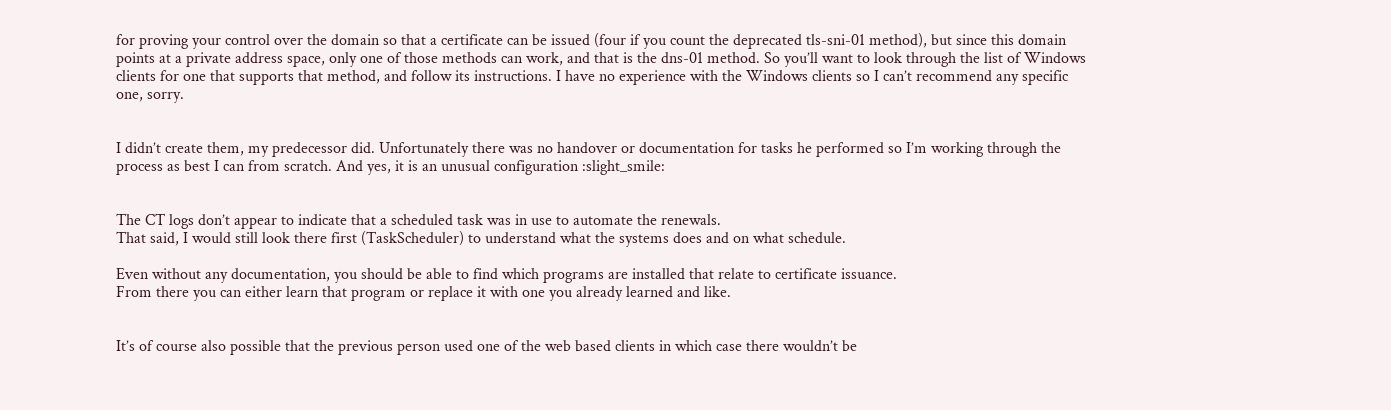for proving your control over the domain so that a certificate can be issued (four if you count the deprecated tls-sni-01 method), but since this domain points at a private address space, only one of those methods can work, and that is the dns-01 method. So you’ll want to look through the list of Windows clients for one that supports that method, and follow its instructions. I have no experience with the Windows clients so I can’t recommend any specific one, sorry.


I didn’t create them, my predecessor did. Unfortunately there was no handover or documentation for tasks he performed so I’m working through the process as best I can from scratch. And yes, it is an unusual configuration :slight_smile:


The CT logs don’t appear to indicate that a scheduled task was in use to automate the renewals.
That said, I would still look there first (TaskScheduler) to understand what the systems does and on what schedule.

Even without any documentation, you should be able to find which programs are installed that relate to certificate issuance.
From there you can either learn that program or replace it with one you already learned and like.


It’s of course also possible that the previous person used one of the web based clients in which case there wouldn’t be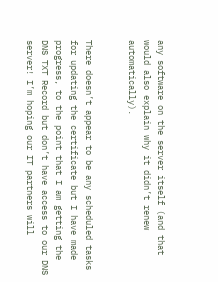any software on the server itself (and that would also explain why it didn’t renew automatically).


There doesn’t appear to be any scheduled tasks for updating the certificate but I have made progress, to the point that I am getting the DNS TXT Record but don’t have access to our DNS server! I’m hoping our IT partners will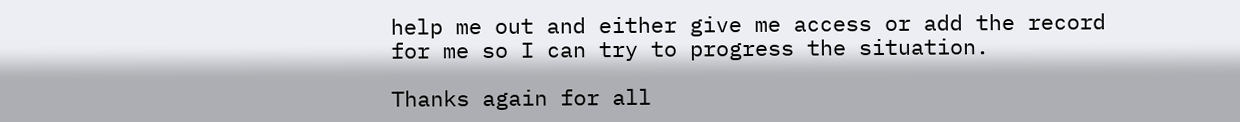help me out and either give me access or add the record for me so I can try to progress the situation.

Thanks again for all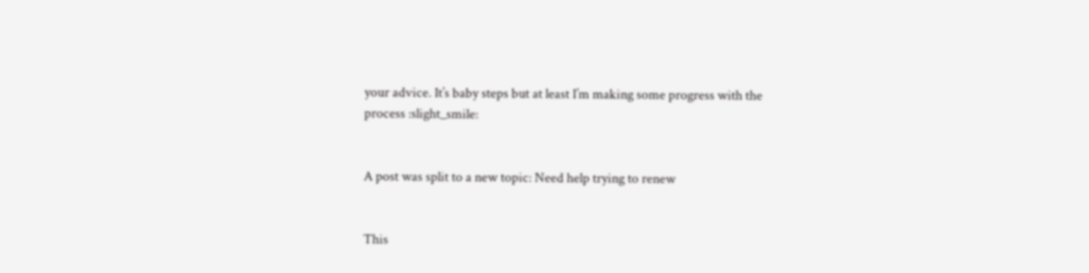your advice. It’s baby steps but at least I’m making some progress with the process :slight_smile:


A post was split to a new topic: Need help trying to renew


This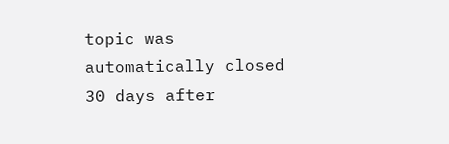topic was automatically closed 30 days after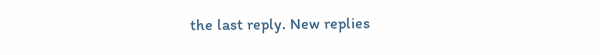the last reply. New replies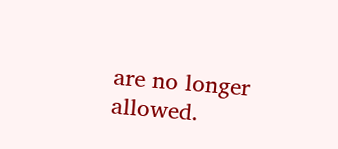are no longer allowed.